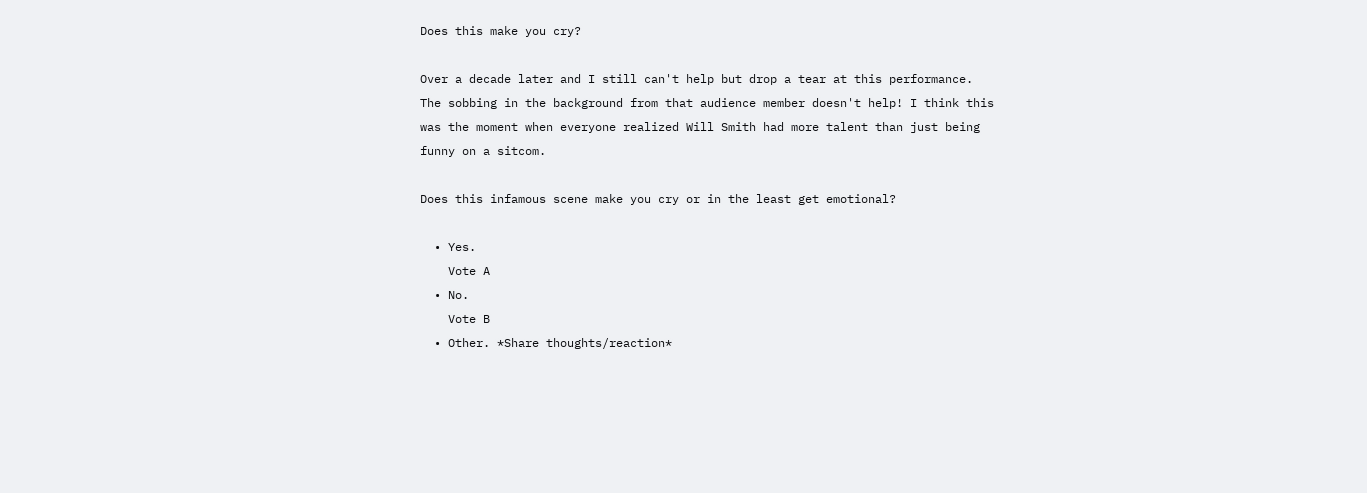Does this make you cry?

Over a decade later and I still can't help but drop a tear at this performance. The sobbing in the background from that audience member doesn't help! I think this was the moment when everyone realized Will Smith had more talent than just being funny on a sitcom.

Does this infamous scene make you cry or in the least get emotional?

  • Yes.
    Vote A
  • No.
    Vote B
  • Other. *Share thoughts/reaction*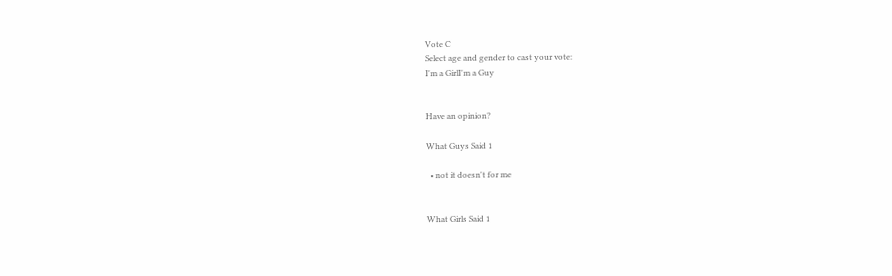Vote C
Select age and gender to cast your vote:
I'm a GirlI'm a Guy


Have an opinion?

What Guys Said 1

  • not it doesn't for me


What Girls Said 1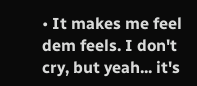• It makes me feel dem feels. I don't cry, but yeah... it's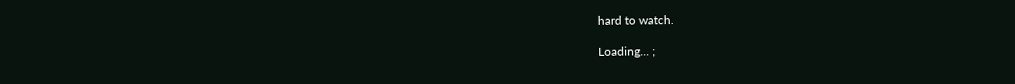hard to watch.

Loading... ;